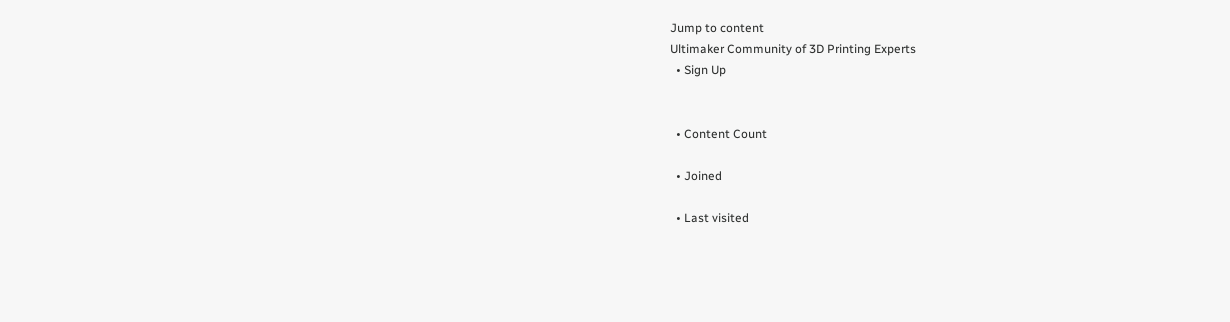Jump to content
Ultimaker Community of 3D Printing Experts
  • Sign Up


  • Content Count

  • Joined

  • Last visited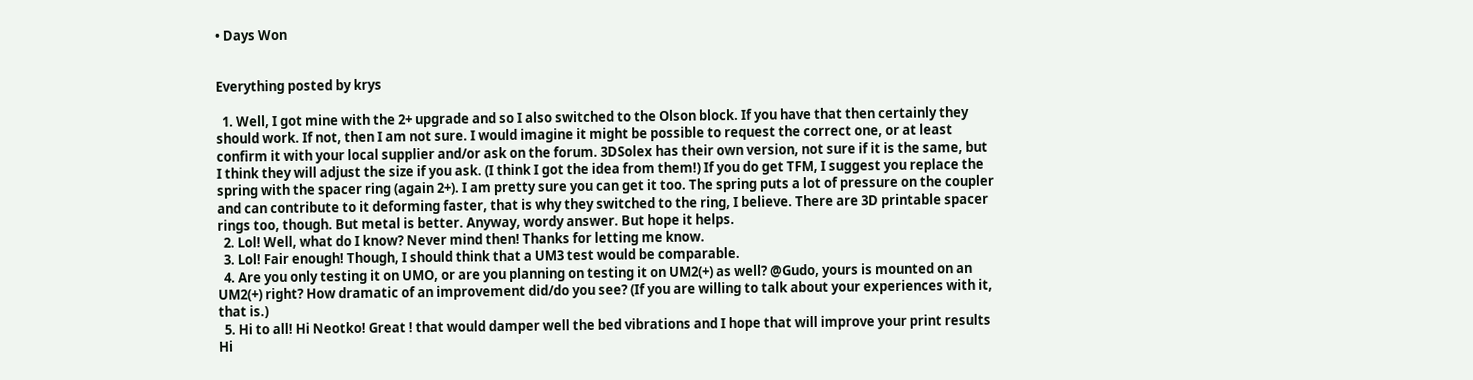• Days Won


Everything posted by krys

  1. Well, I got mine with the 2+ upgrade and so I also switched to the Olson block. If you have that then certainly they should work. If not, then I am not sure. I would imagine it might be possible to request the correct one, or at least confirm it with your local supplier and/or ask on the forum. 3DSolex has their own version, not sure if it is the same, but I think they will adjust the size if you ask. (I think I got the idea from them!) If you do get TFM, I suggest you replace the spring with the spacer ring (again 2+). I am pretty sure you can get it too. The spring puts a lot of pressure on the coupler and can contribute to it deforming faster, that is why they switched to the ring, I believe. There are 3D printable spacer rings too, though. But metal is better. Anyway, wordy answer. But hope it helps.
  2. Lol! Well, what do I know? Never mind then! Thanks for letting me know.
  3. Lol! Fair enough! Though, I should think that a UM3 test would be comparable.
  4. Are you only testing it on UMO, or are you planning on testing it on UM2(+) as well? @Gudo, yours is mounted on an UM2(+) right? How dramatic of an improvement did/do you see? (If you are willing to talk about your experiences with it, that is.)
  5. Hi to all! Hi Neotko! Great ! that would damper well the bed vibrations and I hope that will improve your print results Hi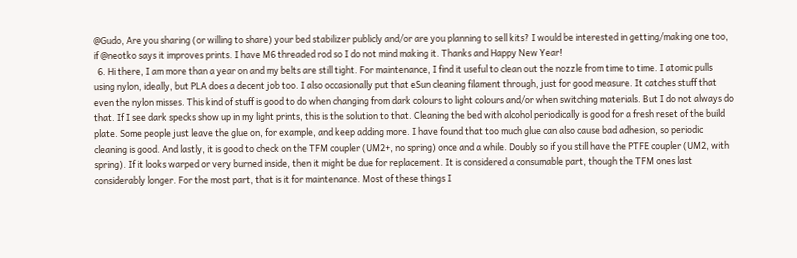@Gudo, Are you sharing (or willing to share) your bed stabilizer publicly and/or are you planning to sell kits? I would be interested in getting/making one too, if @neotko says it improves prints. I have M6 threaded rod so I do not mind making it. Thanks and Happy New Year!
  6. Hi there, I am more than a year on and my belts are still tight. For maintenance, I find it useful to clean out the nozzle from time to time. I atomic pulls using nylon, ideally, but PLA does a decent job too. I also occasionally put that eSun cleaning filament through, just for good measure. It catches stuff that even the nylon misses. This kind of stuff is good to do when changing from dark colours to light colours and/or when switching materials. But I do not always do that. If I see dark specks show up in my light prints, this is the solution to that. Cleaning the bed with alcohol periodically is good for a fresh reset of the build plate. Some people just leave the glue on, for example, and keep adding more. I have found that too much glue can also cause bad adhesion, so periodic cleaning is good. And lastly, it is good to check on the TFM coupler (UM2+, no spring) once and a while. Doubly so if you still have the PTFE coupler (UM2, with spring). If it looks warped or very burned inside, then it might be due for replacement. It is considered a consumable part, though the TFM ones last considerably longer. For the most part, that is it for maintenance. Most of these things I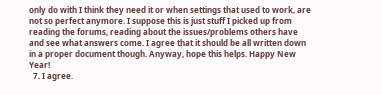only do with I think they need it or when settings that used to work, are not so perfect anymore. I suppose this is just stuff I picked up from reading the forums, reading about the issues/problems others have and see what answers come. I agree that it should be all written down in a proper document though. Anyway, hope this helps. Happy New Year!
  7. I agree.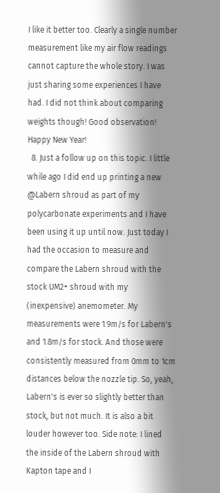I like it better too. Clearly a single number measurement like my air flow readings cannot capture the whole story. I was just sharing some experiences I have had. I did not think about comparing weights though! Good observation! Happy New Year!
  8. Just a follow up on this topic. I little while ago I did end up printing a new @Labern shroud as part of my polycarbonate experiments and I have been using it up until now. Just today I had the occasion to measure and compare the Labern shroud with the stock UM2+ shroud with my (inexpensive) anemometer. My measurements were 1.9m/s for Labern's and 1.8m/s for stock. And those were consistently measured from 0mm to 1cm distances below the nozzle tip. So, yeah, Labern's is ever so slightly better than stock, but not much. It is also a bit louder however too. Side note: I lined the inside of the Labern shroud with Kapton tape and I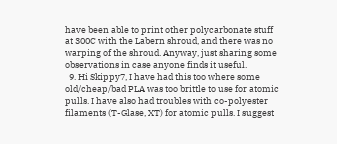have been able to print other polycarbonate stuff at 300C with the Labern shroud, and there was no warping of the shroud. Anyway, just sharing some observations in case anyone finds it useful.
  9. Hi Skippy7, I have had this too where some old/cheap/bad PLA was too brittle to use for atomic pulls. I have also had troubles with co-polyester filaments (T-Glase, XT) for atomic pulls. I suggest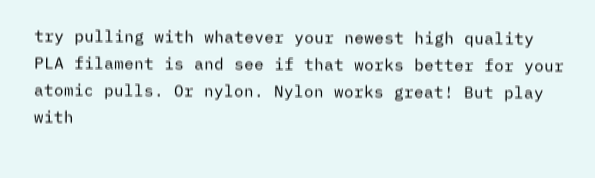try pulling with whatever your newest high quality PLA filament is and see if that works better for your atomic pulls. Or nylon. Nylon works great! But play with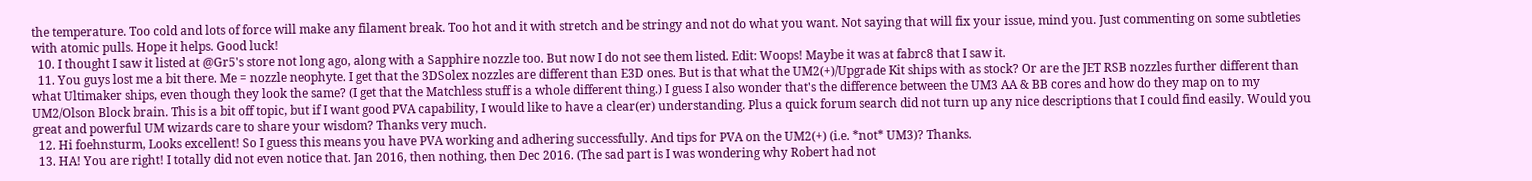the temperature. Too cold and lots of force will make any filament break. Too hot and it with stretch and be stringy and not do what you want. Not saying that will fix your issue, mind you. Just commenting on some subtleties with atomic pulls. Hope it helps. Good luck!
  10. I thought I saw it listed at @Gr5's store not long ago, along with a Sapphire nozzle too. But now I do not see them listed. Edit: Woops! Maybe it was at fabrc8 that I saw it.
  11. You guys lost me a bit there. Me = nozzle neophyte. I get that the 3DSolex nozzles are different than E3D ones. But is that what the UM2(+)/Upgrade Kit ships with as stock? Or are the JET RSB nozzles further different than what Ultimaker ships, even though they look the same? (I get that the Matchless stuff is a whole different thing.) I guess I also wonder that's the difference between the UM3 AA & BB cores and how do they map on to my UM2/Olson Block brain. This is a bit off topic, but if I want good PVA capability, I would like to have a clear(er) understanding. Plus a quick forum search did not turn up any nice descriptions that I could find easily. Would you great and powerful UM wizards care to share your wisdom? Thanks very much.
  12. Hi foehnsturm, Looks excellent! So I guess this means you have PVA working and adhering successfully. And tips for PVA on the UM2(+) (i.e. *not* UM3)? Thanks.
  13. HA! You are right! I totally did not even notice that. Jan 2016, then nothing, then Dec 2016. (The sad part is I was wondering why Robert had not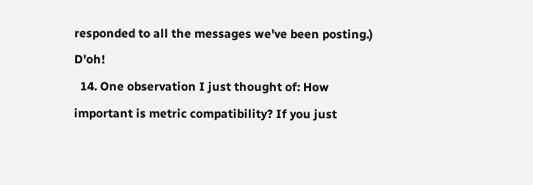responded to all the messages we've been posting.) D'oh!
  14. One observation I just thought of: How important is metric compatibility? If you just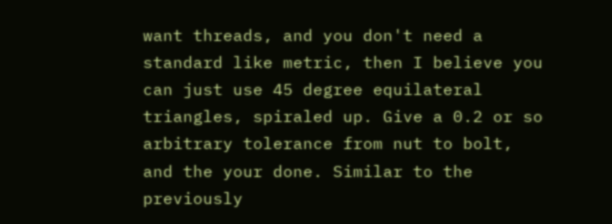want threads, and you don't need a standard like metric, then I believe you can just use 45 degree equilateral triangles, spiraled up. Give a 0.2 or so arbitrary tolerance from nut to bolt, and the your done. Similar to the previously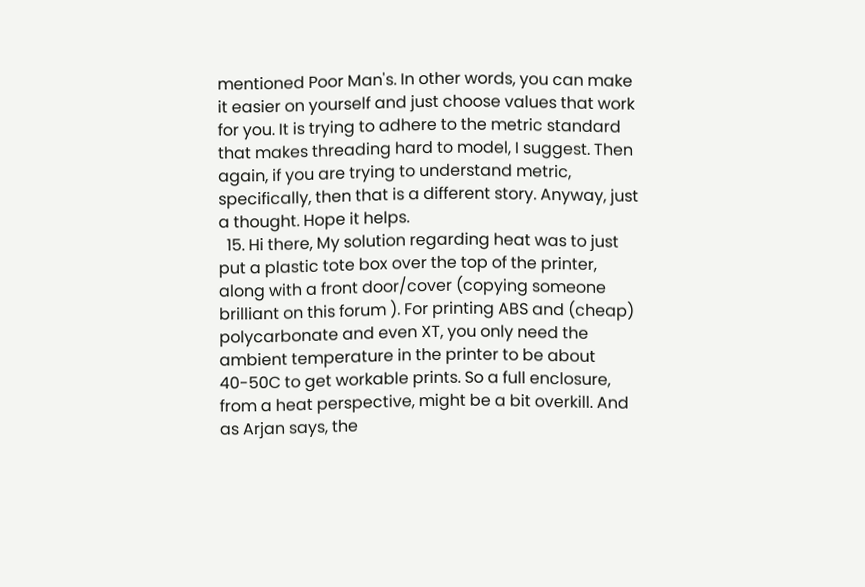mentioned Poor Man's. In other words, you can make it easier on yourself and just choose values that work for you. It is trying to adhere to the metric standard that makes threading hard to model, I suggest. Then again, if you are trying to understand metric, specifically, then that is a different story. Anyway, just a thought. Hope it helps.
  15. Hi there, My solution regarding heat was to just put a plastic tote box over the top of the printer, along with a front door/cover (copying someone brilliant on this forum ). For printing ABS and (cheap) polycarbonate and even XT, you only need the ambient temperature in the printer to be about 40-50C to get workable prints. So a full enclosure, from a heat perspective, might be a bit overkill. And as Arjan says, the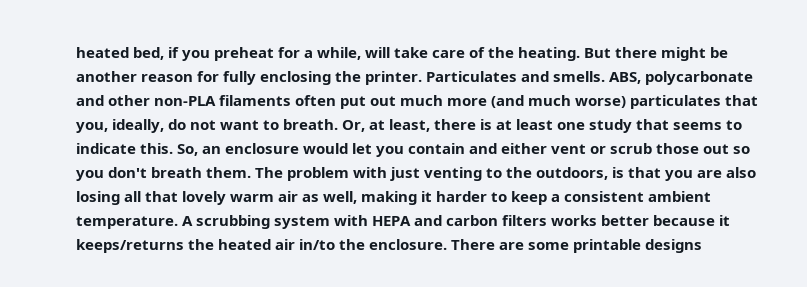heated bed, if you preheat for a while, will take care of the heating. But there might be another reason for fully enclosing the printer. Particulates and smells. ABS, polycarbonate and other non-PLA filaments often put out much more (and much worse) particulates that you, ideally, do not want to breath. Or, at least, there is at least one study that seems to indicate this. So, an enclosure would let you contain and either vent or scrub those out so you don't breath them. The problem with just venting to the outdoors, is that you are also losing all that lovely warm air as well, making it harder to keep a consistent ambient temperature. A scrubbing system with HEPA and carbon filters works better because it keeps/returns the heated air in/to the enclosure. There are some printable designs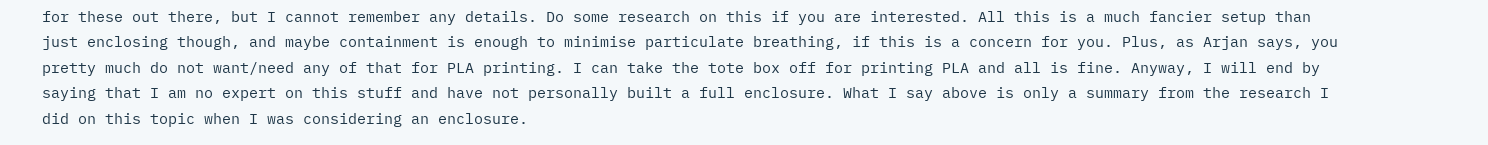for these out there, but I cannot remember any details. Do some research on this if you are interested. All this is a much fancier setup than just enclosing though, and maybe containment is enough to minimise particulate breathing, if this is a concern for you. Plus, as Arjan says, you pretty much do not want/need any of that for PLA printing. I can take the tote box off for printing PLA and all is fine. Anyway, I will end by saying that I am no expert on this stuff and have not personally built a full enclosure. What I say above is only a summary from the research I did on this topic when I was considering an enclosure.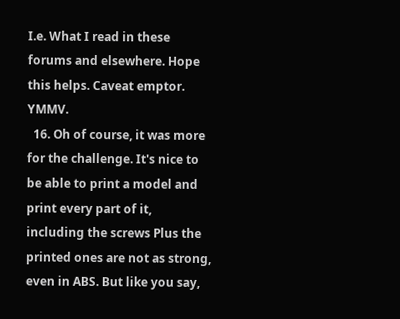I.e. What I read in these forums and elsewhere. Hope this helps. Caveat emptor. YMMV.
  16. Oh of course, it was more for the challenge. It's nice to be able to print a model and print every part of it, including the screws Plus the printed ones are not as strong, even in ABS. But like you say,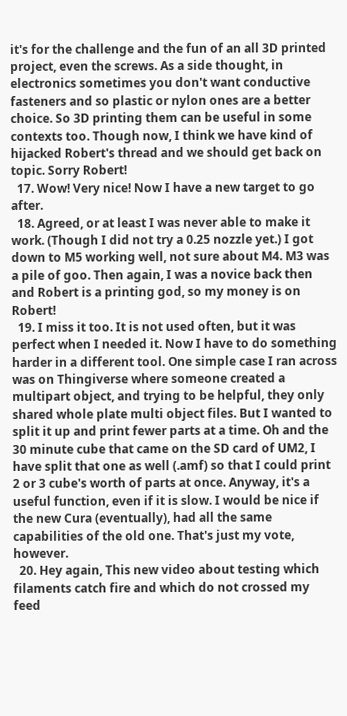it's for the challenge and the fun of an all 3D printed project, even the screws. As a side thought, in electronics sometimes you don't want conductive fasteners and so plastic or nylon ones are a better choice. So 3D printing them can be useful in some contexts too. Though now, I think we have kind of hijacked Robert's thread and we should get back on topic. Sorry Robert!
  17. Wow! Very nice! Now I have a new target to go after.
  18. Agreed, or at least I was never able to make it work. (Though I did not try a 0.25 nozzle yet.) I got down to M5 working well, not sure about M4. M3 was a pile of goo. Then again, I was a novice back then and Robert is a printing god, so my money is on Robert!
  19. I miss it too. It is not used often, but it was perfect when I needed it. Now I have to do something harder in a different tool. One simple case I ran across was on Thingiverse where someone created a multipart object, and trying to be helpful, they only shared whole plate multi object files. But I wanted to split it up and print fewer parts at a time. Oh and the 30 minute cube that came on the SD card of UM2, I have split that one as well (.amf) so that I could print 2 or 3 cube's worth of parts at once. Anyway, it's a useful function, even if it is slow. I would be nice if the new Cura (eventually), had all the same capabilities of the old one. That's just my vote, however.
  20. Hey again, This new video about testing which filaments catch fire and which do not crossed my feed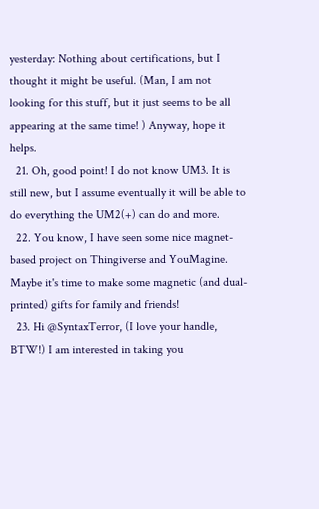yesterday: Nothing about certifications, but I thought it might be useful. (Man, I am not looking for this stuff, but it just seems to be all appearing at the same time! ) Anyway, hope it helps.
  21. Oh, good point! I do not know UM3. It is still new, but I assume eventually it will be able to do everything the UM2(+) can do and more.
  22. You know, I have seen some nice magnet-based project on Thingiverse and YouMagine. Maybe it's time to make some magnetic (and dual-printed) gifts for family and friends!
  23. Hi @SyntaxTerror, (I love your handle, BTW!) I am interested in taking you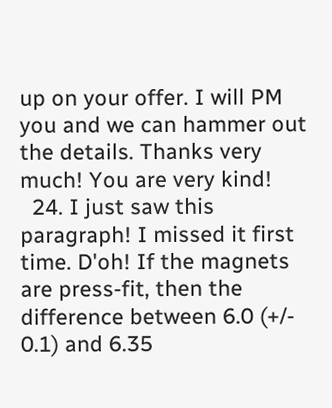up on your offer. I will PM you and we can hammer out the details. Thanks very much! You are very kind!
  24. I just saw this paragraph! I missed it first time. D'oh! If the magnets are press-fit, then the difference between 6.0 (+/- 0.1) and 6.35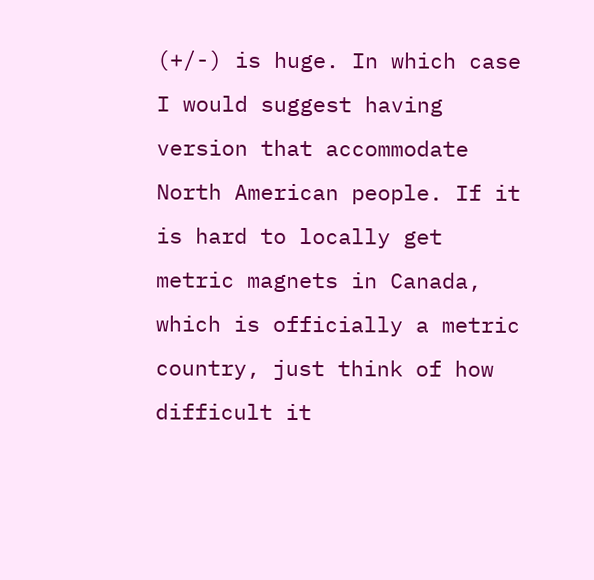(+/-) is huge. In which case I would suggest having version that accommodate North American people. If it is hard to locally get metric magnets in Canada, which is officially a metric country, just think of how difficult it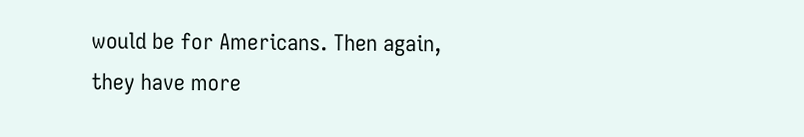would be for Americans. Then again, they have more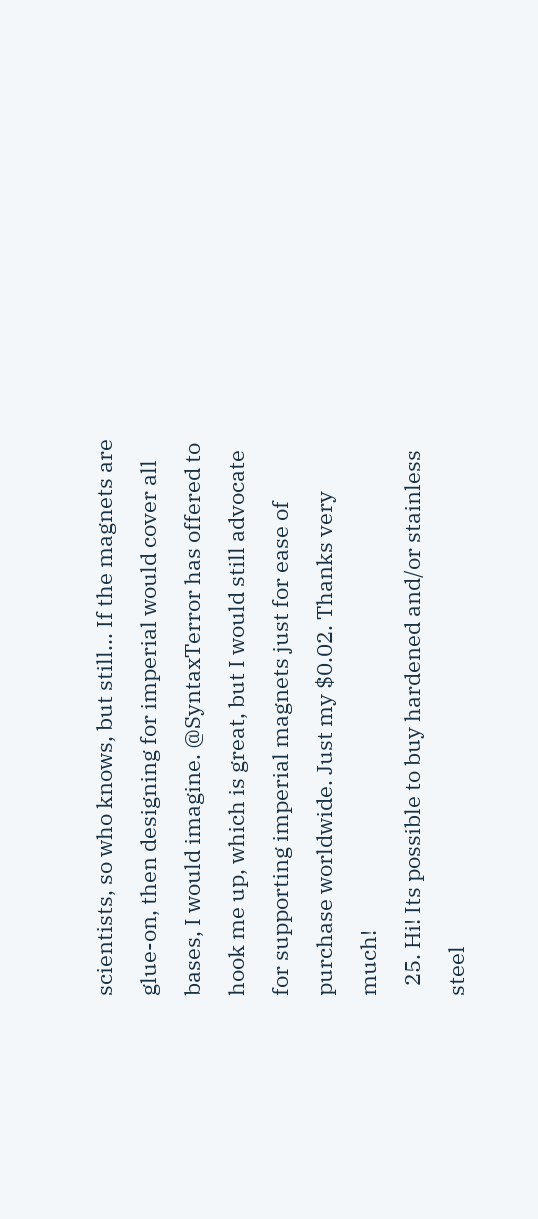scientists, so who knows, but still... If the magnets are glue-on, then designing for imperial would cover all bases, I would imagine. @SyntaxTerror has offered to hook me up, which is great, but I would still advocate for supporting imperial magnets just for ease of purchase worldwide. Just my $0.02. Thanks very much!
  25. Hi! Its possible to buy hardened and/or stainless steel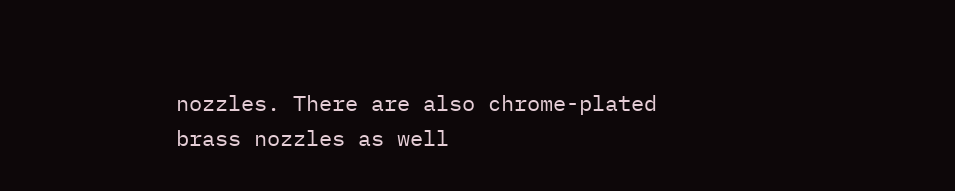nozzles. There are also chrome-plated brass nozzles as well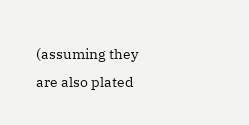(assuming they are also plated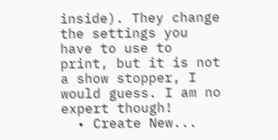inside). They change the settings you have to use to print, but it is not a show stopper, I would guess. I am no expert though!
  • Create New...